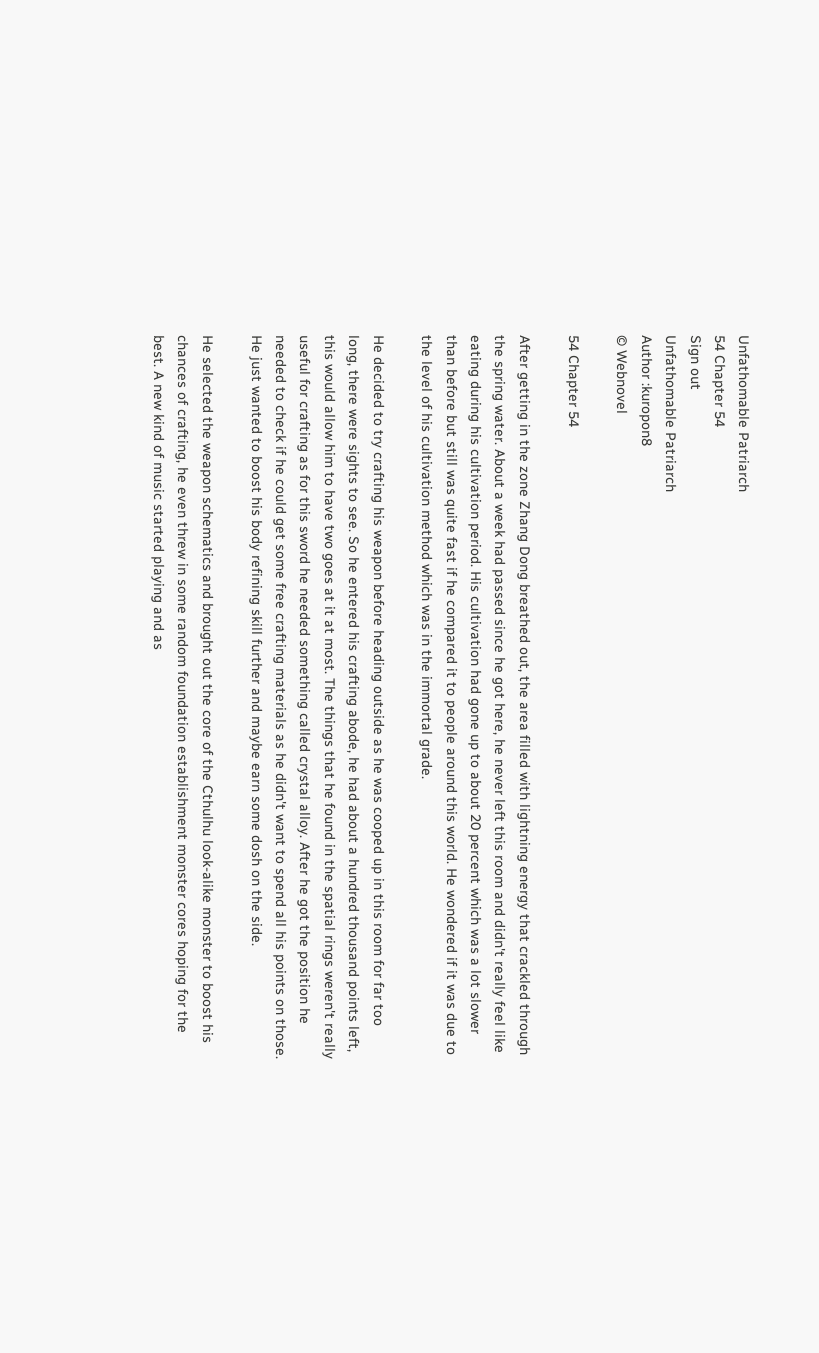Unfathomable Patriarch
54 Chapter 54
Sign out
Unfathomable Patriarch
Author :kuropon8
© Webnovel

54 Chapter 54

After getting in the zone Zhang Dong breathed out, the area filled with lightning energy that crackled through the spring water. About a week had passed since he got here, he never left this room and didn't really feel like eating during his cultivation period. His cultivation had gone up to about 20 percent which was a lot slower than before but still was quite fast if he compared it to people around this world. He wondered if it was due to the level of his cultivation method which was in the immortal grade.

He decided to try crafting his weapon before heading outside as he was cooped up in this room for far too long, there were sights to see. So he entered his crafting abode, he had about a hundred thousand points left, this would allow him to have two goes at it at most. The things that he found in the spatial rings weren't really useful for crafting as for this sword he needed something called crystal alloy. After he got the position he needed to check if he could get some free crafting materials as he didn't want to spend all his points on those. He just wanted to boost his body refining skill further and maybe earn some dosh on the side.

He selected the weapon schematics and brought out the core of the Cthulhu look-alike monster to boost his chances of crafting, he even threw in some random foundation establishment monster cores hoping for the best. A new kind of music started playing and as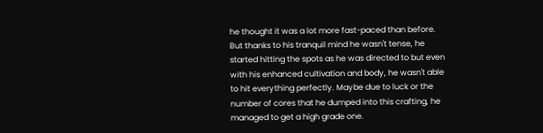he thought it was a lot more fast-paced than before. But thanks to his tranquil mind he wasn't tense, he started hitting the spots as he was directed to but even with his enhanced cultivation and body, he wasn't able to hit everything perfectly. Maybe due to luck or the number of cores that he dumped into this crafting, he managed to get a high grade one.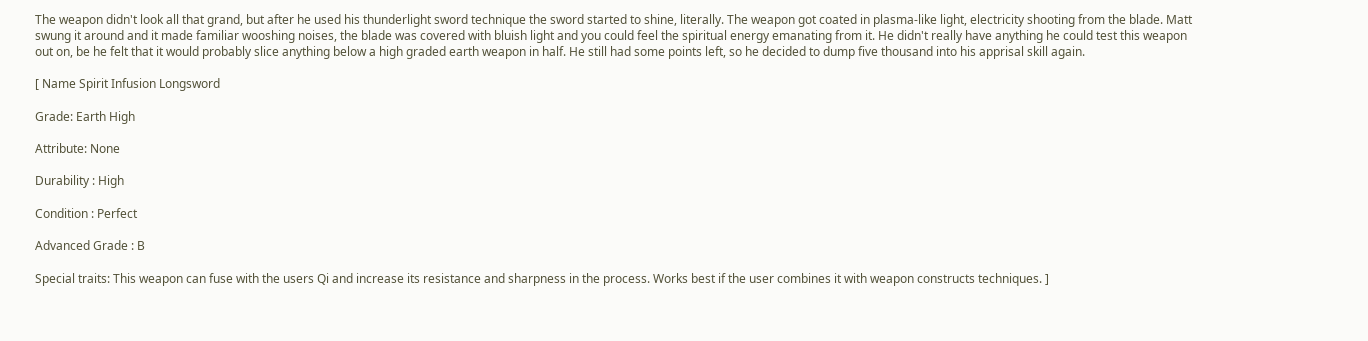The weapon didn't look all that grand, but after he used his thunderlight sword technique the sword started to shine, literally. The weapon got coated in plasma-like light, electricity shooting from the blade. Matt swung it around and it made familiar wooshing noises, the blade was covered with bluish light and you could feel the spiritual energy emanating from it. He didn't really have anything he could test this weapon out on, be he felt that it would probably slice anything below a high graded earth weapon in half. He still had some points left, so he decided to dump five thousand into his apprisal skill again.

[ Name Spirit Infusion Longsword

Grade: Earth High

Attribute: None

Durability : High

Condition : Perfect

Advanced Grade : B

Special traits: This weapon can fuse with the users Qi and increase its resistance and sharpness in the process. Works best if the user combines it with weapon constructs techniques. ]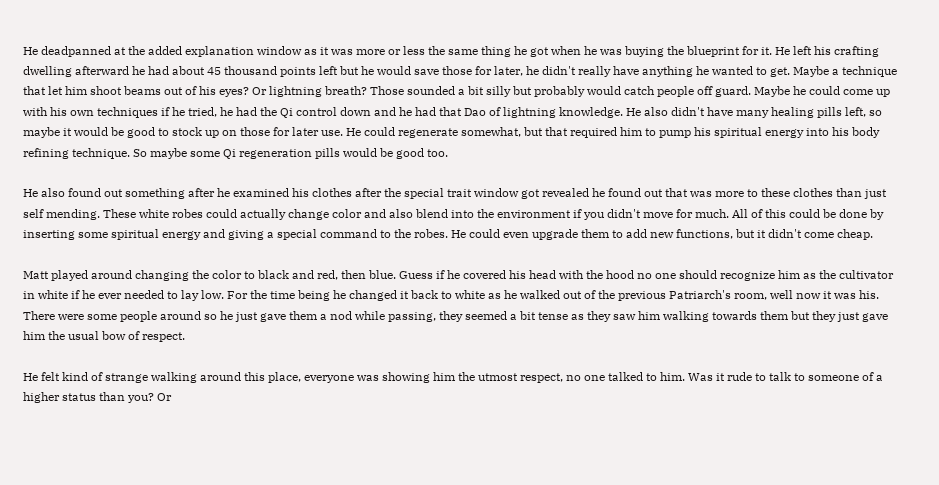He deadpanned at the added explanation window as it was more or less the same thing he got when he was buying the blueprint for it. He left his crafting dwelling afterward he had about 45 thousand points left but he would save those for later, he didn't really have anything he wanted to get. Maybe a technique that let him shoot beams out of his eyes? Or lightning breath? Those sounded a bit silly but probably would catch people off guard. Maybe he could come up with his own techniques if he tried, he had the Qi control down and he had that Dao of lightning knowledge. He also didn't have many healing pills left, so maybe it would be good to stock up on those for later use. He could regenerate somewhat, but that required him to pump his spiritual energy into his body refining technique. So maybe some Qi regeneration pills would be good too.

He also found out something after he examined his clothes after the special trait window got revealed he found out that was more to these clothes than just self mending. These white robes could actually change color and also blend into the environment if you didn't move for much. All of this could be done by inserting some spiritual energy and giving a special command to the robes. He could even upgrade them to add new functions, but it didn't come cheap.

Matt played around changing the color to black and red, then blue. Guess if he covered his head with the hood no one should recognize him as the cultivator in white if he ever needed to lay low. For the time being he changed it back to white as he walked out of the previous Patriarch's room, well now it was his. There were some people around so he just gave them a nod while passing, they seemed a bit tense as they saw him walking towards them but they just gave him the usual bow of respect.

He felt kind of strange walking around this place, everyone was showing him the utmost respect, no one talked to him. Was it rude to talk to someone of a higher status than you? Or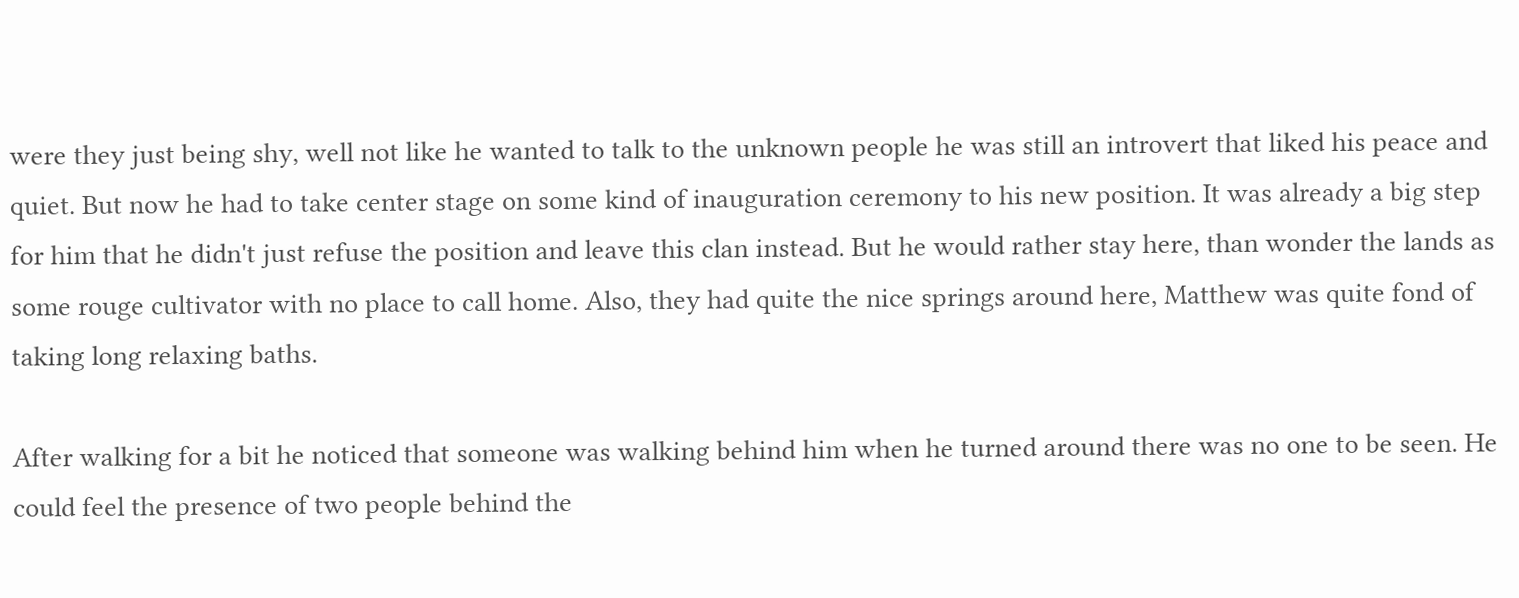were they just being shy, well not like he wanted to talk to the unknown people he was still an introvert that liked his peace and quiet. But now he had to take center stage on some kind of inauguration ceremony to his new position. It was already a big step for him that he didn't just refuse the position and leave this clan instead. But he would rather stay here, than wonder the lands as some rouge cultivator with no place to call home. Also, they had quite the nice springs around here, Matthew was quite fond of taking long relaxing baths.

After walking for a bit he noticed that someone was walking behind him when he turned around there was no one to be seen. He could feel the presence of two people behind the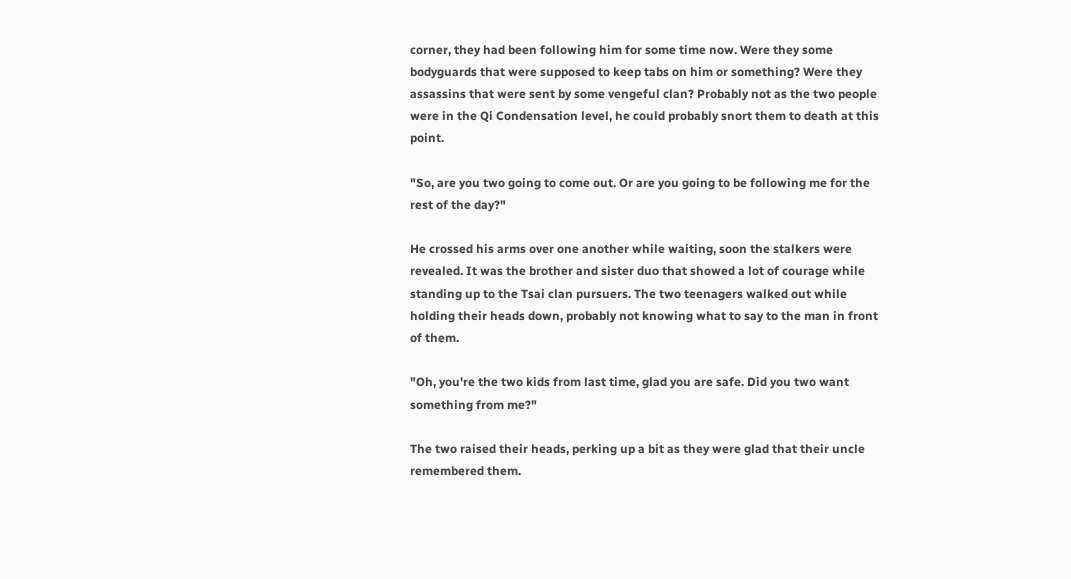corner, they had been following him for some time now. Were they some bodyguards that were supposed to keep tabs on him or something? Were they assassins that were sent by some vengeful clan? Probably not as the two people were in the Qi Condensation level, he could probably snort them to death at this point.

"So, are you two going to come out. Or are you going to be following me for the rest of the day?"

He crossed his arms over one another while waiting, soon the stalkers were revealed. It was the brother and sister duo that showed a lot of courage while standing up to the Tsai clan pursuers. The two teenagers walked out while holding their heads down, probably not knowing what to say to the man in front of them.

"Oh, you're the two kids from last time, glad you are safe. Did you two want something from me?"

The two raised their heads, perking up a bit as they were glad that their uncle remembered them.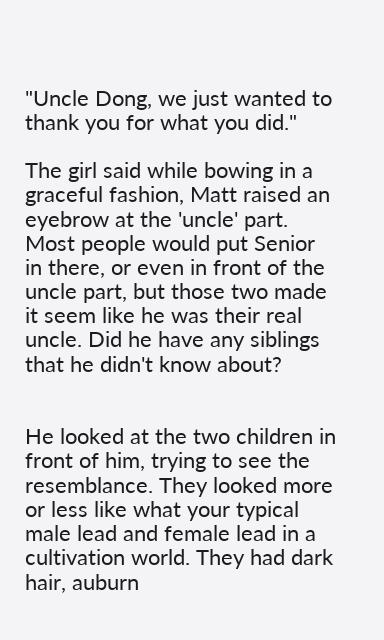"Uncle Dong, we just wanted to thank you for what you did."

The girl said while bowing in a graceful fashion, Matt raised an eyebrow at the 'uncle' part. Most people would put Senior in there, or even in front of the uncle part, but those two made it seem like he was their real uncle. Did he have any siblings that he didn't know about?


He looked at the two children in front of him, trying to see the resemblance. They looked more or less like what your typical male lead and female lead in a cultivation world. They had dark hair, auburn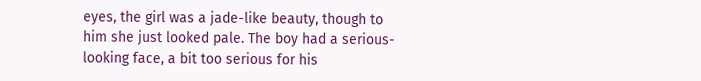eyes, the girl was a jade-like beauty, though to him she just looked pale. The boy had a serious-looking face, a bit too serious for his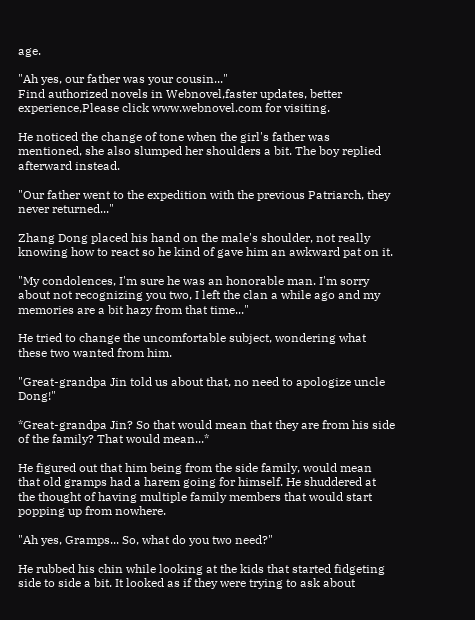age.

"Ah yes, our father was your cousin..."
Find authorized novels in Webnovel,faster updates, better experience,Please click www.webnovel.com for visiting.

He noticed the change of tone when the girl's father was mentioned, she also slumped her shoulders a bit. The boy replied afterward instead.

"Our father went to the expedition with the previous Patriarch, they never returned..."

Zhang Dong placed his hand on the male's shoulder, not really knowing how to react so he kind of gave him an awkward pat on it.

"My condolences, I'm sure he was an honorable man. I'm sorry about not recognizing you two, I left the clan a while ago and my memories are a bit hazy from that time..."

He tried to change the uncomfortable subject, wondering what these two wanted from him.

"Great-grandpa Jin told us about that, no need to apologize uncle Dong!"

*Great-grandpa Jin? So that would mean that they are from his side of the family? That would mean...*

He figured out that him being from the side family, would mean that old gramps had a harem going for himself. He shuddered at the thought of having multiple family members that would start popping up from nowhere.

"Ah yes, Gramps... So, what do you two need?"

He rubbed his chin while looking at the kids that started fidgeting side to side a bit. It looked as if they were trying to ask about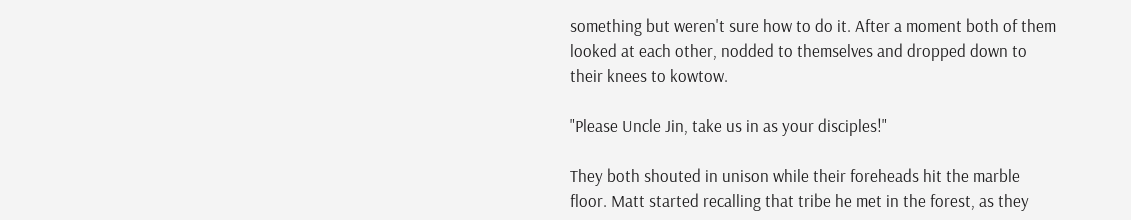something but weren't sure how to do it. After a moment both of them looked at each other, nodded to themselves and dropped down to their knees to kowtow.

"Please Uncle Jin, take us in as your disciples!"

They both shouted in unison while their foreheads hit the marble floor. Matt started recalling that tribe he met in the forest, as they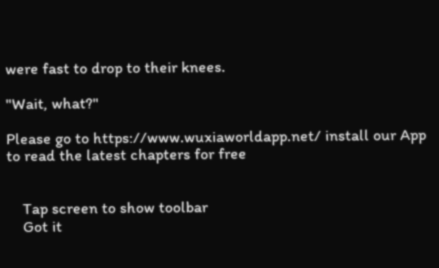were fast to drop to their knees.

"Wait, what?"

Please go to https://www.wuxiaworldapp.net/ install our App to read the latest chapters for free


    Tap screen to show toolbar
    Got it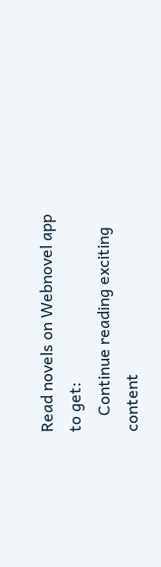Read novels on Webnovel app to get:
    Continue reading exciting content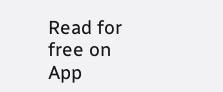Read for free on App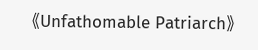《Unfathomable Patriarch》